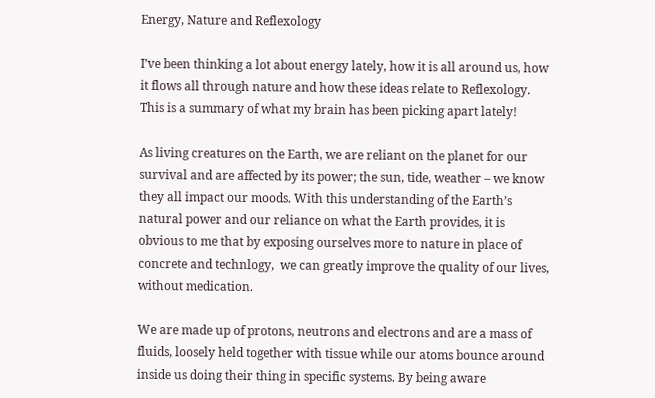Energy, Nature and Reflexology

I’ve been thinking a lot about energy lately, how it is all around us, how it flows all through nature and how these ideas relate to Reflexology. This is a summary of what my brain has been picking apart lately!

As living creatures on the Earth, we are reliant on the planet for our survival and are affected by its power; the sun, tide, weather – we know they all impact our moods. With this understanding of the Earth’s natural power and our reliance on what the Earth provides, it is obvious to me that by exposing ourselves more to nature in place of concrete and technlogy,  we can greatly improve the quality of our lives, without medication.

We are made up of protons, neutrons and electrons and are a mass of fluids, loosely held together with tissue while our atoms bounce around inside us doing their thing in specific systems. By being aware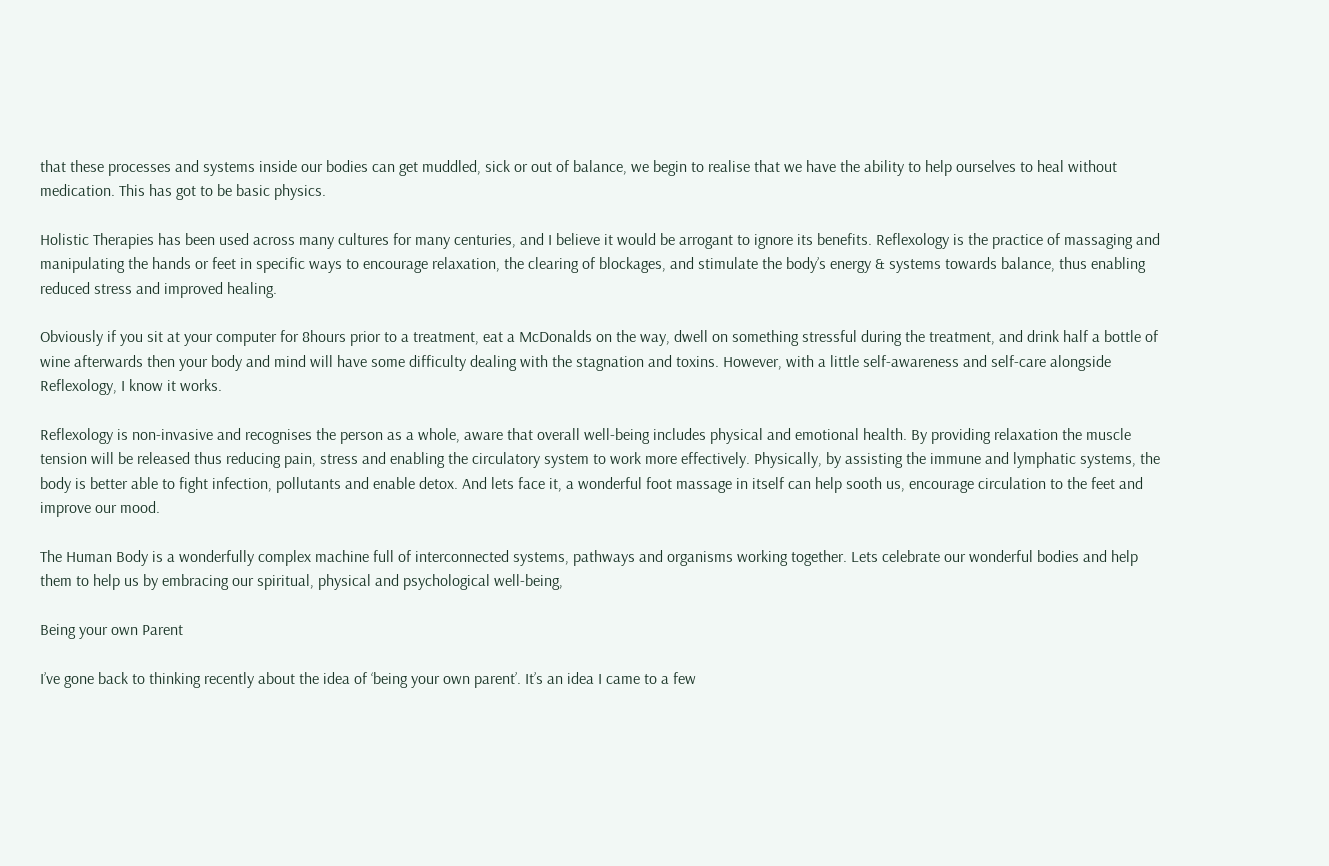that these processes and systems inside our bodies can get muddled, sick or out of balance, we begin to realise that we have the ability to help ourselves to heal without medication. This has got to be basic physics.

Holistic Therapies has been used across many cultures for many centuries, and I believe it would be arrogant to ignore its benefits. Reflexology is the practice of massaging and manipulating the hands or feet in specific ways to encourage relaxation, the clearing of blockages, and stimulate the body’s energy & systems towards balance, thus enabling reduced stress and improved healing.

Obviously if you sit at your computer for 8hours prior to a treatment, eat a McDonalds on the way, dwell on something stressful during the treatment, and drink half a bottle of wine afterwards then your body and mind will have some difficulty dealing with the stagnation and toxins. However, with a little self-awareness and self-care alongside Reflexology, I know it works.

Reflexology is non-invasive and recognises the person as a whole, aware that overall well-being includes physical and emotional health. By providing relaxation the muscle tension will be released thus reducing pain, stress and enabling the circulatory system to work more effectively. Physically, by assisting the immune and lymphatic systems, the body is better able to fight infection, pollutants and enable detox. And lets face it, a wonderful foot massage in itself can help sooth us, encourage circulation to the feet and improve our mood.

The Human Body is a wonderfully complex machine full of interconnected systems, pathways and organisms working together. Lets celebrate our wonderful bodies and help them to help us by embracing our spiritual, physical and psychological well-being,

Being your own Parent

I’ve gone back to thinking recently about the idea of ‘being your own parent’. It’s an idea I came to a few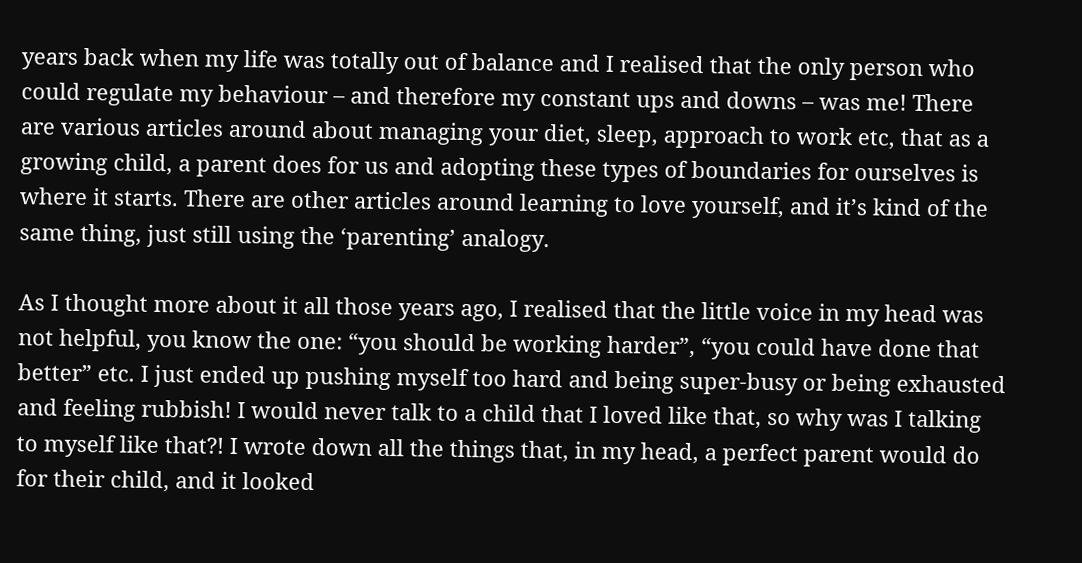years back when my life was totally out of balance and I realised that the only person who could regulate my behaviour – and therefore my constant ups and downs – was me! There are various articles around about managing your diet, sleep, approach to work etc, that as a growing child, a parent does for us and adopting these types of boundaries for ourselves is where it starts. There are other articles around learning to love yourself, and it’s kind of the same thing, just still using the ‘parenting’ analogy.

As I thought more about it all those years ago, I realised that the little voice in my head was not helpful, you know the one: “you should be working harder”, “you could have done that better” etc. I just ended up pushing myself too hard and being super-busy or being exhausted and feeling rubbish! I would never talk to a child that I loved like that, so why was I talking to myself like that?! I wrote down all the things that, in my head, a perfect parent would do for their child, and it looked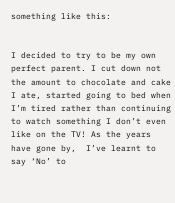something like this:


I decided to try to be my own perfect parent. I cut down not the amount to chocolate and cake I ate, started going to bed when I’m tired rather than continuing to watch something I don’t even like on the TV! As the years have gone by,  I’ve learnt to say ‘No’ to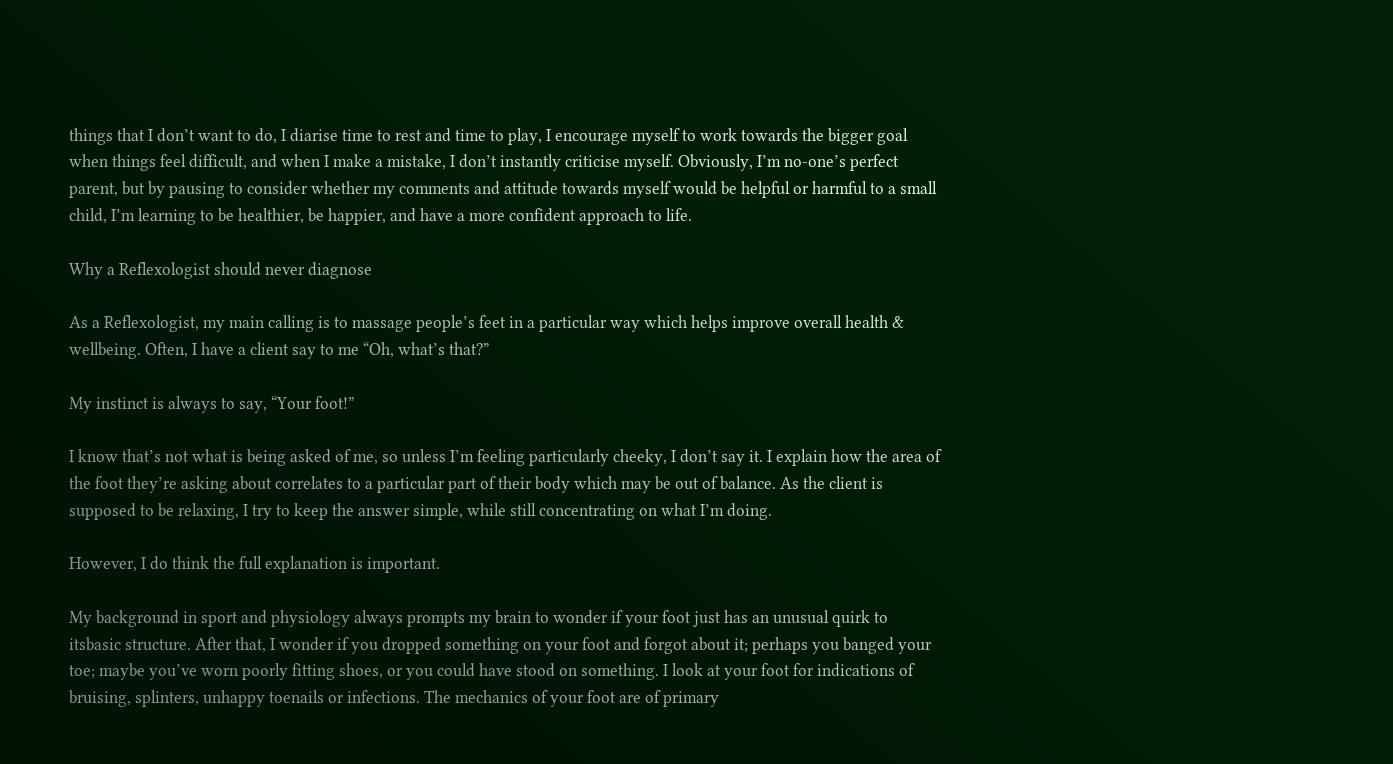things that I don’t want to do, I diarise time to rest and time to play, I encourage myself to work towards the bigger goal when things feel difficult, and when I make a mistake, I don’t instantly criticise myself. Obviously, I’m no-one’s perfect parent, but by pausing to consider whether my comments and attitude towards myself would be helpful or harmful to a small child, I’m learning to be healthier, be happier, and have a more confident approach to life.

Why a Reflexologist should never diagnose

As a Reflexologist, my main calling is to massage people’s feet in a particular way which helps improve overall health & wellbeing. Often, I have a client say to me “Oh, what’s that?”

My instinct is always to say, “Your foot!”

I know that’s not what is being asked of me, so unless I’m feeling particularly cheeky, I don’t say it. I explain how the area of the foot they’re asking about correlates to a particular part of their body which may be out of balance. As the client is supposed to be relaxing, I try to keep the answer simple, while still concentrating on what I’m doing.

However, I do think the full explanation is important.

My background in sport and physiology always prompts my brain to wonder if your foot just has an unusual quirk to itsbasic structure. After that, I wonder if you dropped something on your foot and forgot about it; perhaps you banged your toe; maybe you’ve worn poorly fitting shoes, or you could have stood on something. I look at your foot for indications of bruising, splinters, unhappy toenails or infections. The mechanics of your foot are of primary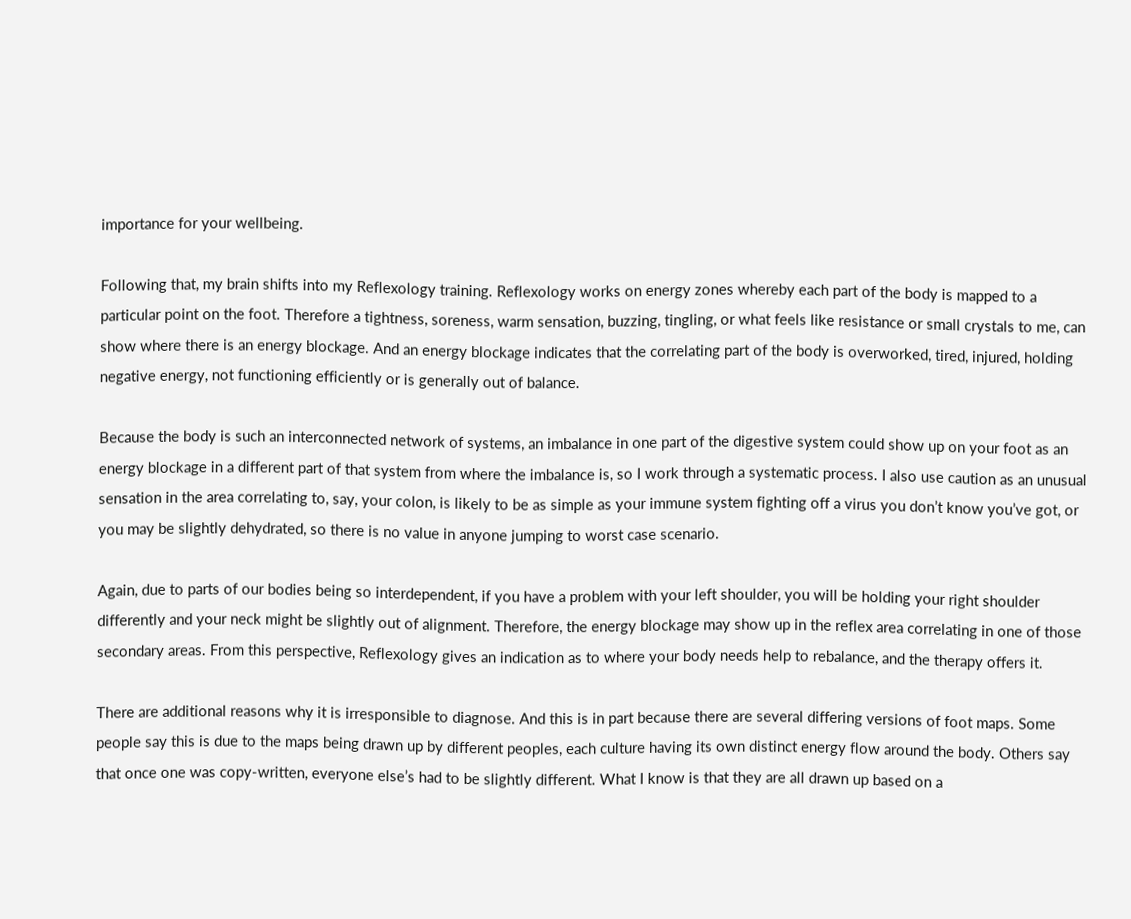importance for your wellbeing.

Following that, my brain shifts into my Reflexology training. Reflexology works on energy zones whereby each part of the body is mapped to a particular point on the foot. Therefore a tightness, soreness, warm sensation, buzzing, tingling, or what feels like resistance or small crystals to me, can show where there is an energy blockage. And an energy blockage indicates that the correlating part of the body is overworked, tired, injured, holding negative energy, not functioning efficiently or is generally out of balance.

Because the body is such an interconnected network of systems, an imbalance in one part of the digestive system could show up on your foot as an energy blockage in a different part of that system from where the imbalance is, so I work through a systematic process. I also use caution as an unusual sensation in the area correlating to, say, your colon, is likely to be as simple as your immune system fighting off a virus you don’t know you’ve got, or you may be slightly dehydrated, so there is no value in anyone jumping to worst case scenario.

Again, due to parts of our bodies being so interdependent, if you have a problem with your left shoulder, you will be holding your right shoulder differently and your neck might be slightly out of alignment. Therefore, the energy blockage may show up in the reflex area correlating in one of those secondary areas. From this perspective, Reflexology gives an indication as to where your body needs help to rebalance, and the therapy offers it.

There are additional reasons why it is irresponsible to diagnose. And this is in part because there are several differing versions of foot maps. Some people say this is due to the maps being drawn up by different peoples, each culture having its own distinct energy flow around the body. Others say that once one was copy-written, everyone else’s had to be slightly different. What I know is that they are all drawn up based on a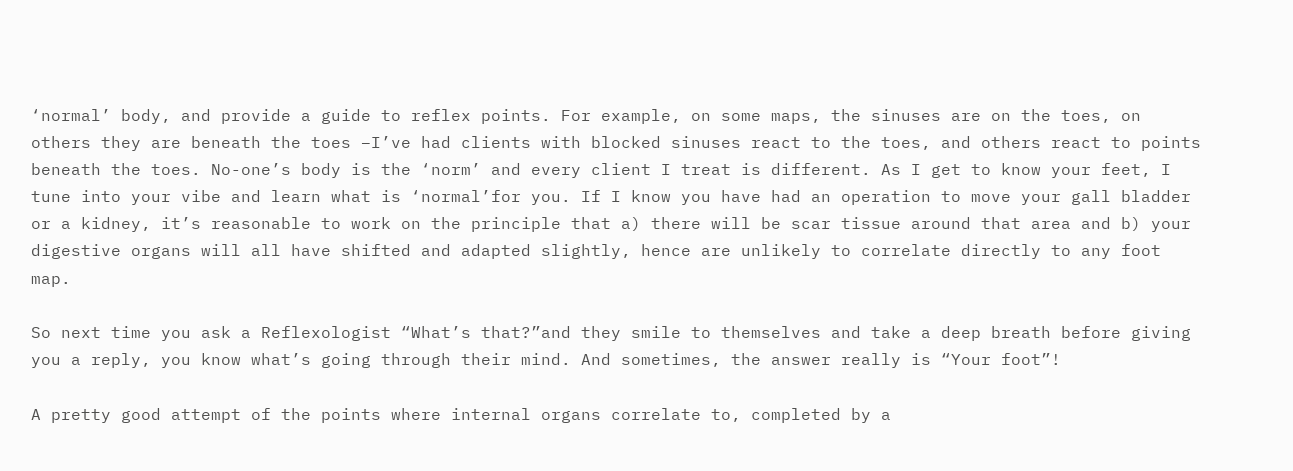‘normal’ body, and provide a guide to reflex points. For example, on some maps, the sinuses are on the toes, on others they are beneath the toes –I’ve had clients with blocked sinuses react to the toes, and others react to points beneath the toes. No-one’s body is the ‘norm’ and every client I treat is different. As I get to know your feet, I tune into your vibe and learn what is ‘normal’for you. If I know you have had an operation to move your gall bladder or a kidney, it’s reasonable to work on the principle that a) there will be scar tissue around that area and b) your digestive organs will all have shifted and adapted slightly, hence are unlikely to correlate directly to any foot map.

So next time you ask a Reflexologist “What’s that?”and they smile to themselves and take a deep breath before giving you a reply, you know what’s going through their mind. And sometimes, the answer really is “Your foot”!

A pretty good attempt of the points where internal organs correlate to, completed by a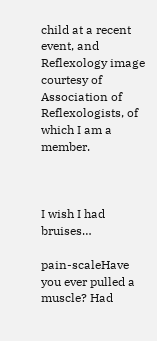child at a recent event, and Reflexology image courtesy of Association of Reflexologists, of which I am a member.



I wish I had bruises…

pain-scaleHave you ever pulled a muscle? Had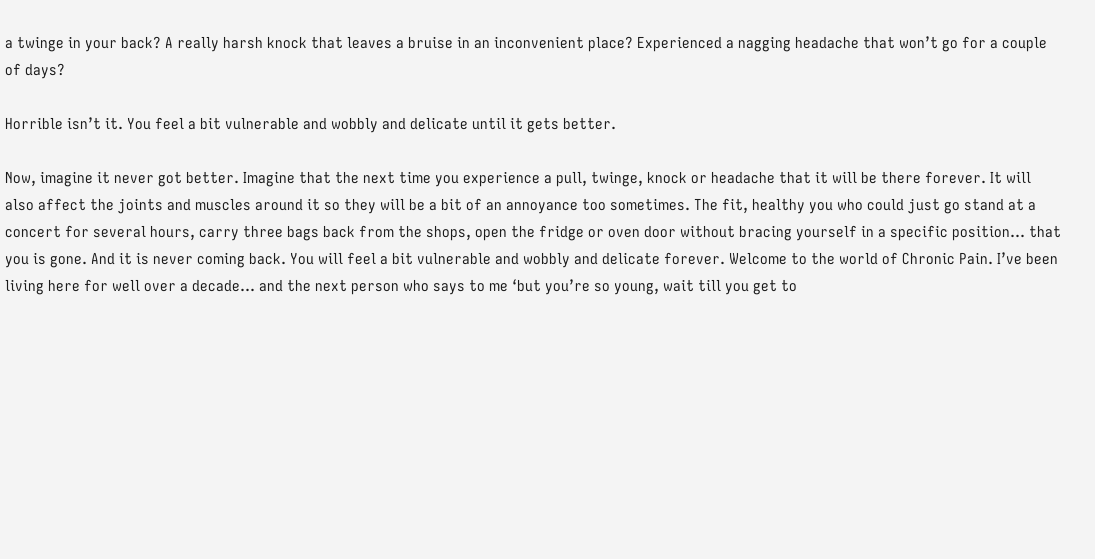a twinge in your back? A really harsh knock that leaves a bruise in an inconvenient place? Experienced a nagging headache that won’t go for a couple of days?

Horrible isn’t it. You feel a bit vulnerable and wobbly and delicate until it gets better.

Now, imagine it never got better. Imagine that the next time you experience a pull, twinge, knock or headache that it will be there forever. It will also affect the joints and muscles around it so they will be a bit of an annoyance too sometimes. The fit, healthy you who could just go stand at a concert for several hours, carry three bags back from the shops, open the fridge or oven door without bracing yourself in a specific position… that you is gone. And it is never coming back. You will feel a bit vulnerable and wobbly and delicate forever. Welcome to the world of Chronic Pain. I’ve been living here for well over a decade… and the next person who says to me ‘but you’re so young, wait till you get to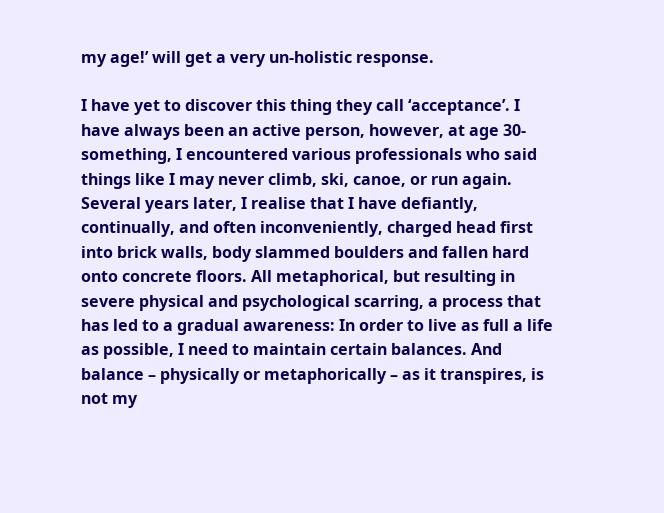my age!’ will get a very un-holistic response.

I have yet to discover this thing they call ‘acceptance’. I have always been an active person, however, at age 30-something, I encountered various professionals who said things like I may never climb, ski, canoe, or run again. Several years later, I realise that I have defiantly, continually, and often inconveniently, charged head first into brick walls, body slammed boulders and fallen hard onto concrete floors. All metaphorical, but resulting in severe physical and psychological scarring, a process that has led to a gradual awareness: In order to live as full a life as possible, I need to maintain certain balances. And balance – physically or metaphorically – as it transpires, is not my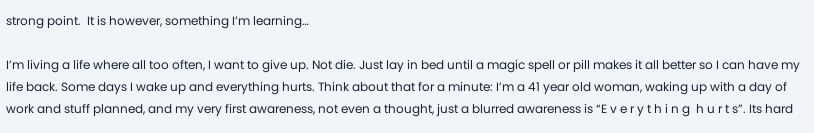strong point.  It is however, something I’m learning…

I’m living a life where all too often, I want to give up. Not die. Just lay in bed until a magic spell or pill makes it all better so I can have my life back. Some days I wake up and everything hurts. Think about that for a minute: I’m a 41 year old woman, waking up with a day of work and stuff planned, and my very first awareness, not even a thought, just a blurred awareness is “E v e r y t h i n g  h u r t s”. Its hard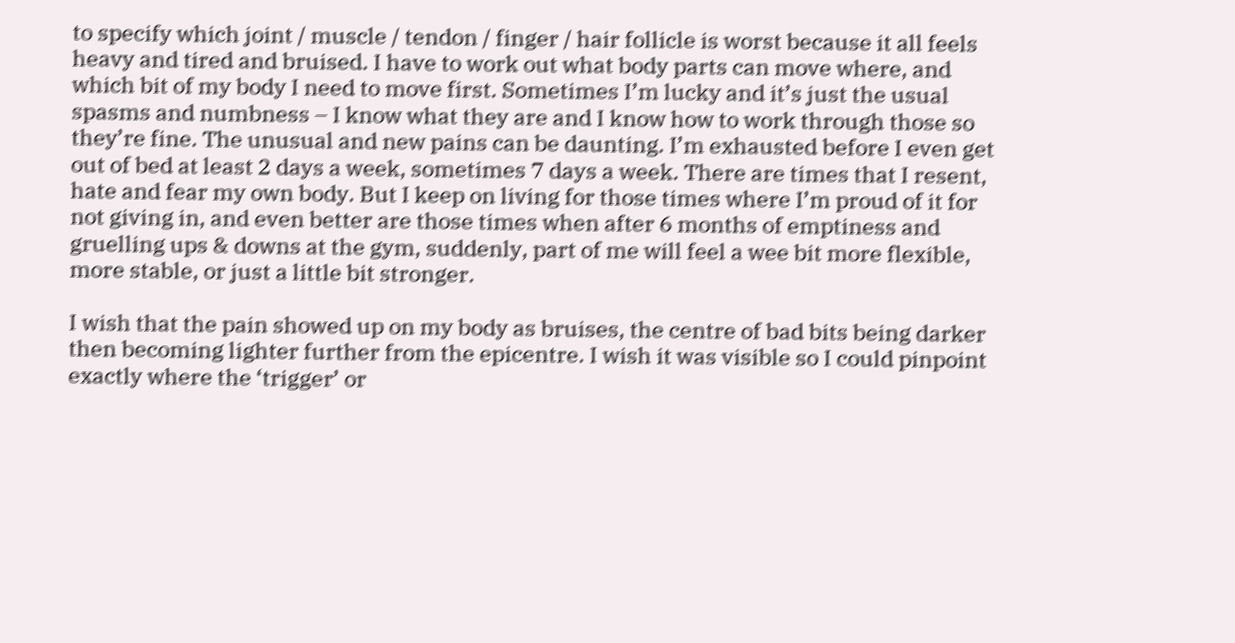to specify which joint / muscle / tendon / finger / hair follicle is worst because it all feels heavy and tired and bruised. I have to work out what body parts can move where, and which bit of my body I need to move first. Sometimes I’m lucky and it’s just the usual spasms and numbness – I know what they are and I know how to work through those so they’re fine. The unusual and new pains can be daunting. I’m exhausted before I even get out of bed at least 2 days a week, sometimes 7 days a week. There are times that I resent, hate and fear my own body. But I keep on living for those times where I’m proud of it for not giving in, and even better are those times when after 6 months of emptiness and gruelling ups & downs at the gym, suddenly, part of me will feel a wee bit more flexible, more stable, or just a little bit stronger.

I wish that the pain showed up on my body as bruises, the centre of bad bits being darker then becoming lighter further from the epicentre. I wish it was visible so I could pinpoint exactly where the ‘trigger’ or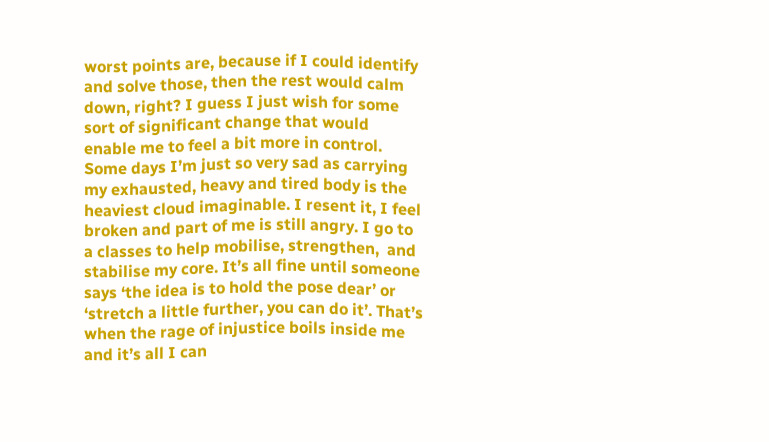worst points are, because if I could identify and solve those, then the rest would calm down, right? I guess I just wish for some sort of significant change that would enable me to feel a bit more in control. Some days I’m just so very sad as carrying my exhausted, heavy and tired body is the heaviest cloud imaginable. I resent it, I feel broken and part of me is still angry. I go to a classes to help mobilise, strengthen,  and stabilise my core. It’s all fine until someone says ‘the idea is to hold the pose dear’ or ‘stretch a little further, you can do it’. That’s when the rage of injustice boils inside me and it’s all I can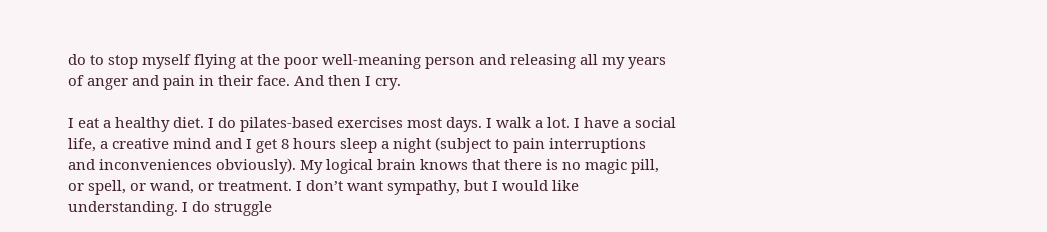do to stop myself flying at the poor well-meaning person and releasing all my years of anger and pain in their face. And then I cry.

I eat a healthy diet. I do pilates-based exercises most days. I walk a lot. I have a social life, a creative mind and I get 8 hours sleep a night (subject to pain interruptions and inconveniences obviously). My logical brain knows that there is no magic pill, or spell, or wand, or treatment. I don’t want sympathy, but I would like understanding. I do struggle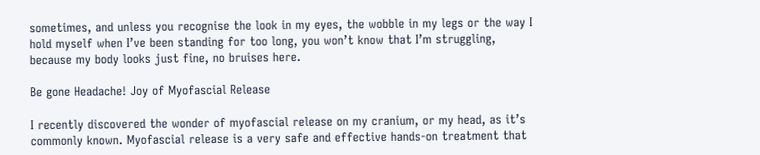sometimes, and unless you recognise the look in my eyes, the wobble in my legs or the way I hold myself when I’ve been standing for too long, you won’t know that I’m struggling, because my body looks just fine, no bruises here.

Be gone Headache! Joy of Myofascial Release

I recently discovered the wonder of myofascial release on my cranium, or my head, as it’s commonly known. Myofascial release is a very safe and effective hands-on treatment that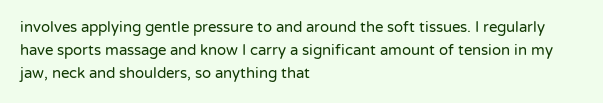involves applying gentle pressure to and around the soft tissues. I regularly have sports massage and know I carry a significant amount of tension in my jaw, neck and shoulders, so anything that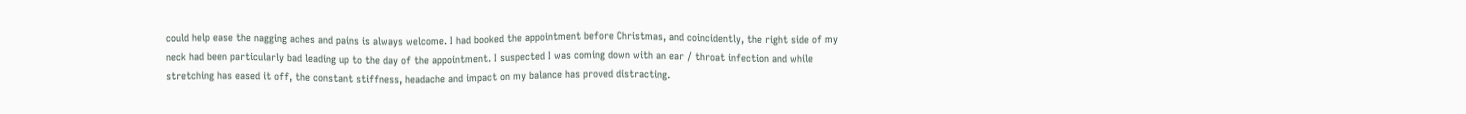could help ease the nagging aches and pains is always welcome. I had booked the appointment before Christmas, and coincidently, the right side of my neck had been particularly bad leading up to the day of the appointment. I suspected I was coming down with an ear / throat infection and while stretching has eased it off, the constant stiffness, headache and impact on my balance has proved distracting.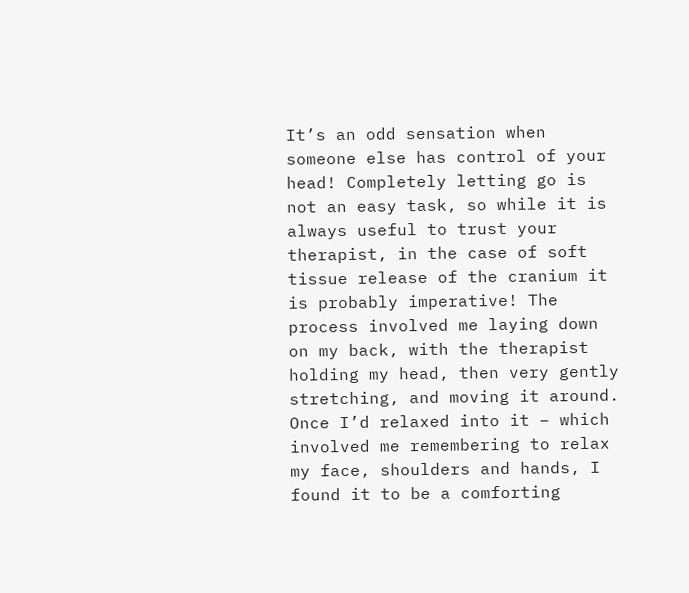It’s an odd sensation when someone else has control of your head! Completely letting go is not an easy task, so while it is always useful to trust your therapist, in the case of soft tissue release of the cranium it is probably imperative! The process involved me laying down on my back, with the therapist holding my head, then very gently stretching, and moving it around. Once I’d relaxed into it – which involved me remembering to relax my face, shoulders and hands, I found it to be a comforting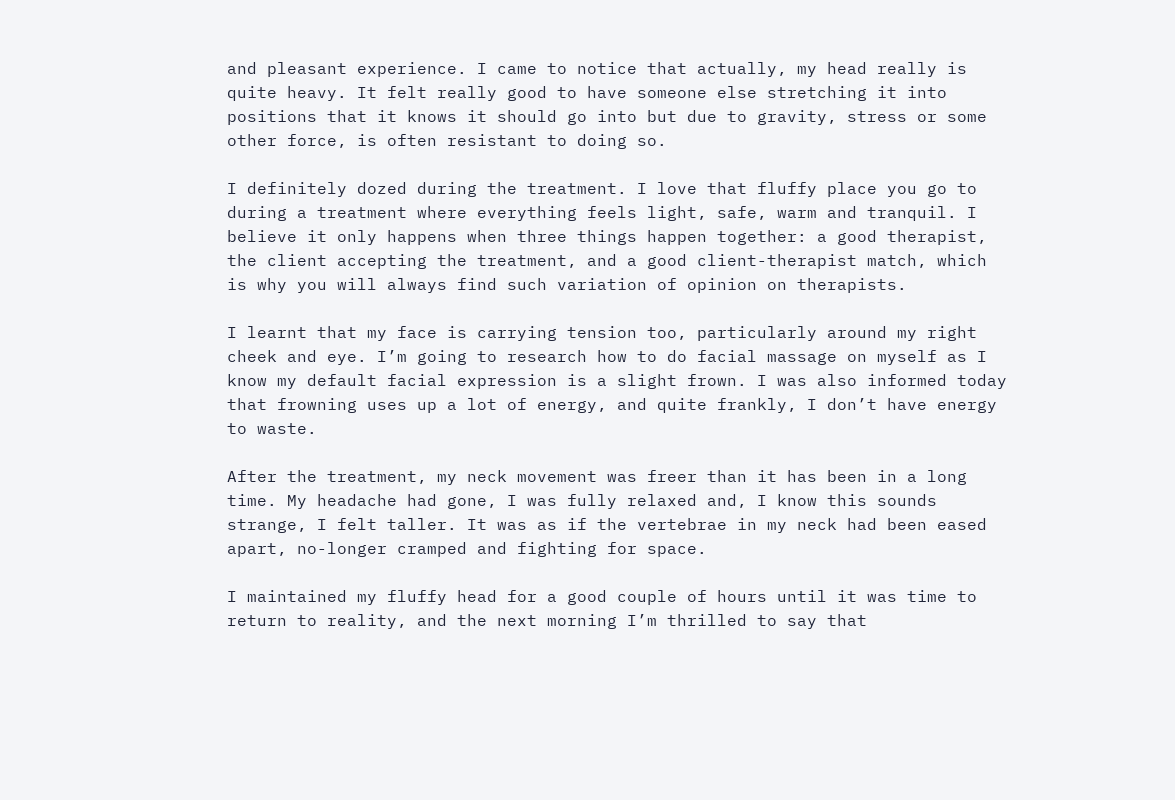and pleasant experience. I came to notice that actually, my head really is quite heavy. It felt really good to have someone else stretching it into positions that it knows it should go into but due to gravity, stress or some other force, is often resistant to doing so.

I definitely dozed during the treatment. I love that fluffy place you go to during a treatment where everything feels light, safe, warm and tranquil. I believe it only happens when three things happen together: a good therapist, the client accepting the treatment, and a good client-therapist match, which is why you will always find such variation of opinion on therapists.

I learnt that my face is carrying tension too, particularly around my right cheek and eye. I’m going to research how to do facial massage on myself as I know my default facial expression is a slight frown. I was also informed today that frowning uses up a lot of energy, and quite frankly, I don’t have energy to waste.

After the treatment, my neck movement was freer than it has been in a long time. My headache had gone, I was fully relaxed and, I know this sounds strange, I felt taller. It was as if the vertebrae in my neck had been eased apart, no-longer cramped and fighting for space.

I maintained my fluffy head for a good couple of hours until it was time to return to reality, and the next morning I’m thrilled to say that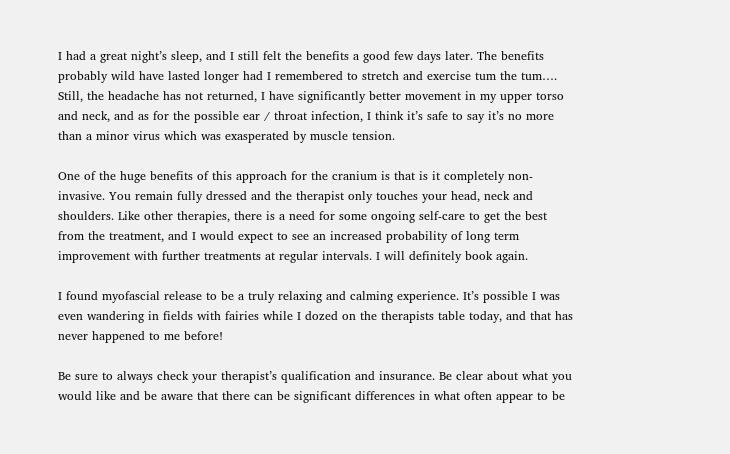I had a great night’s sleep, and I still felt the benefits a good few days later. The benefits probably wild have lasted longer had I remembered to stretch and exercise tum the tum…. Still, the headache has not returned, I have significantly better movement in my upper torso and neck, and as for the possible ear / throat infection, I think it’s safe to say it’s no more than a minor virus which was exasperated by muscle tension.

One of the huge benefits of this approach for the cranium is that is it completely non-invasive. You remain fully dressed and the therapist only touches your head, neck and shoulders. Like other therapies, there is a need for some ongoing self-care to get the best from the treatment, and I would expect to see an increased probability of long term improvement with further treatments at regular intervals. I will definitely book again.

I found myofascial release to be a truly relaxing and calming experience. It’s possible I was even wandering in fields with fairies while I dozed on the therapists table today, and that has never happened to me before!

Be sure to always check your therapist’s qualification and insurance. Be clear about what you would like and be aware that there can be significant differences in what often appear to be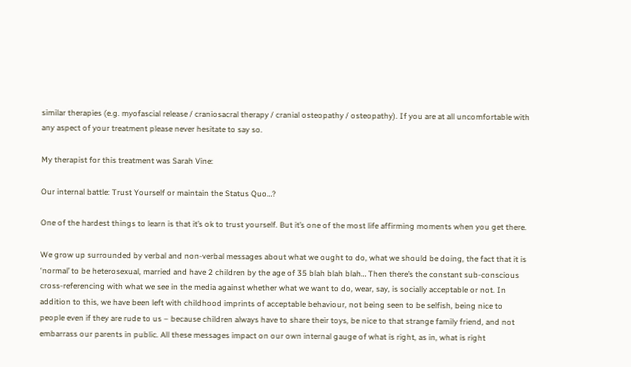similar therapies (e.g. myofascial release / craniosacral therapy / cranial osteopathy / osteopathy). If you are at all uncomfortable with any aspect of your treatment please never hesitate to say so.

My therapist for this treatment was Sarah Vine:

Our internal battle: Trust Yourself or maintain the Status Quo…?

One of the hardest things to learn is that it’s ok to trust yourself. But it’s one of the most life affirming moments when you get there.

We grow up surrounded by verbal and non-verbal messages about what we ought to do, what we should be doing, the fact that it is ‘normal’ to be heterosexual, married and have 2 children by the age of 35 blah blah blah… Then there’s the constant sub-conscious cross-referencing with what we see in the media against whether what we want to do, wear, say, is socially acceptable or not. In addition to this, we have been left with childhood imprints of acceptable behaviour, not being seen to be selfish, being nice to people even if they are rude to us – because children always have to share their toys, be nice to that strange family friend, and not embarrass our parents in public. All these messages impact on our own internal gauge of what is right, as in, what is right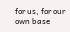for us, for our own base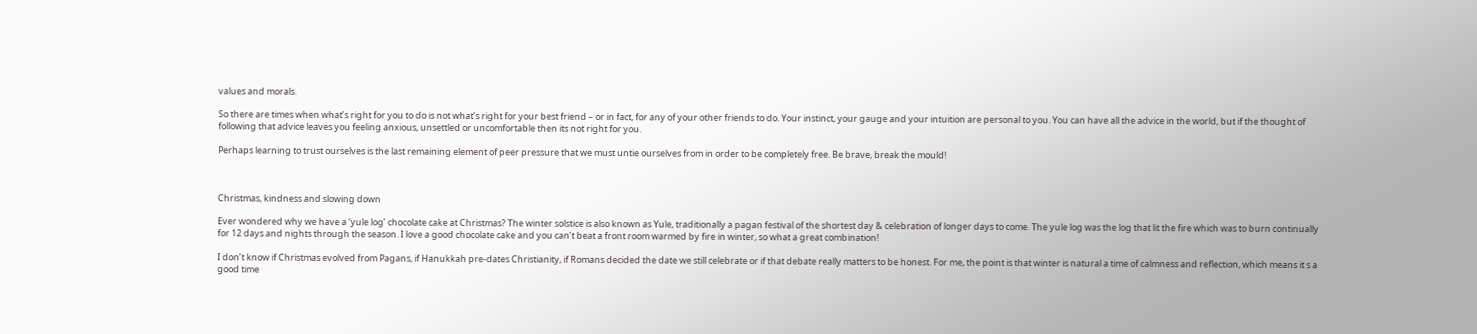values and morals.

So there are times when what’s right for you to do is not what’s right for your best friend – or in fact, for any of your other friends to do. Your instinct, your gauge and your intuition are personal to you. You can have all the advice in the world, but if the thought of following that advice leaves you feeling anxious, unsettled or uncomfortable then its not right for you.

Perhaps learning to trust ourselves is the last remaining element of peer pressure that we must untie ourselves from in order to be completely free. Be brave, break the mould!



Christmas, kindness and slowing down

Ever wondered why we have a ‘yule log’ chocolate cake at Christmas? The winter solstice is also known as Yule, traditionally a pagan festival of the shortest day & celebration of longer days to come. The yule log was the log that lit the fire which was to burn continually for 12 days and nights through the season. I love a good chocolate cake and you can’t beat a front room warmed by fire in winter, so what a great combination!

I don’t know if Christmas evolved from Pagans, if Hanukkah pre-dates Christianity, if Romans decided the date we still celebrate or if that debate really matters to be honest. For me, the point is that winter is natural a time of calmness and reflection, which means it s a good time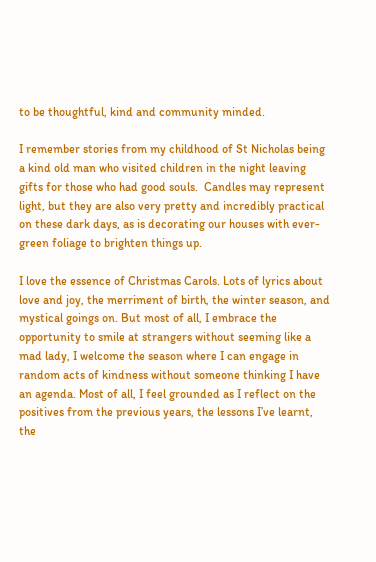to be thoughtful, kind and community minded.

I remember stories from my childhood of St Nicholas being a kind old man who visited children in the night leaving gifts for those who had good souls.  Candles may represent light, but they are also very pretty and incredibly practical on these dark days, as is decorating our houses with ever-green foliage to brighten things up.

I love the essence of Christmas Carols. Lots of lyrics about love and joy, the merriment of birth, the winter season, and mystical goings on. But most of all, I embrace the opportunity to smile at strangers without seeming like a mad lady, I welcome the season where I can engage in random acts of kindness without someone thinking I have an agenda. Most of all, I feel grounded as I reflect on the positives from the previous years, the lessons I’ve learnt, the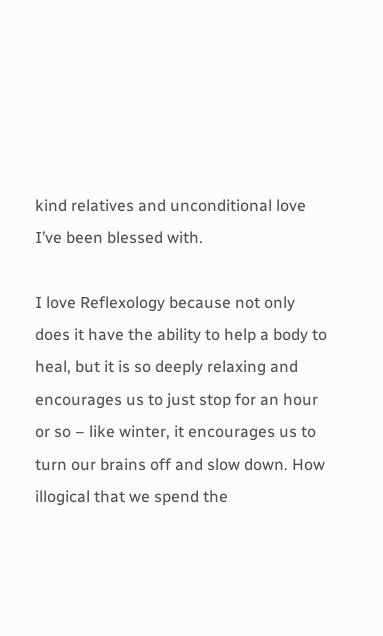kind relatives and unconditional love I’ve been blessed with.

I love Reflexology because not only does it have the ability to help a body to heal, but it is so deeply relaxing and encourages us to just stop for an hour or so – like winter, it encourages us to turn our brains off and slow down. How illogical that we spend the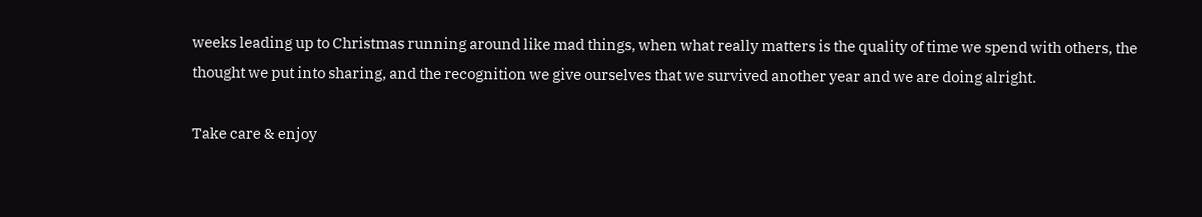weeks leading up to Christmas running around like mad things, when what really matters is the quality of time we spend with others, the thought we put into sharing, and the recognition we give ourselves that we survived another year and we are doing alright.

Take care & enjoy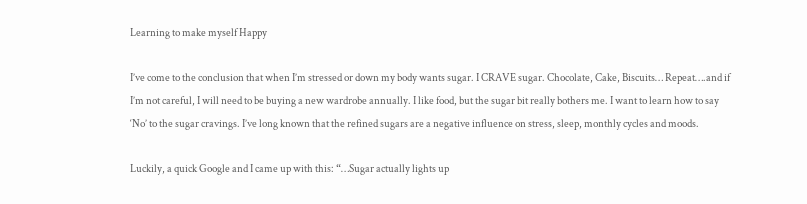Learning to make myself Happy

I’ve come to the conclusion that when I’m stressed or down my body wants sugar. I CRAVE sugar. Chocolate, Cake, Biscuits… Repeat….and if I’m not careful, I will need to be buying a new wardrobe annually. I like food, but the sugar bit really bothers me. I want to learn how to say ‘No’ to the sugar cravings. I’ve long known that the refined sugars are a negative influence on stress, sleep, monthly cycles and moods.

Luckily, a quick Google and I came up with this: “…Sugar actually lights up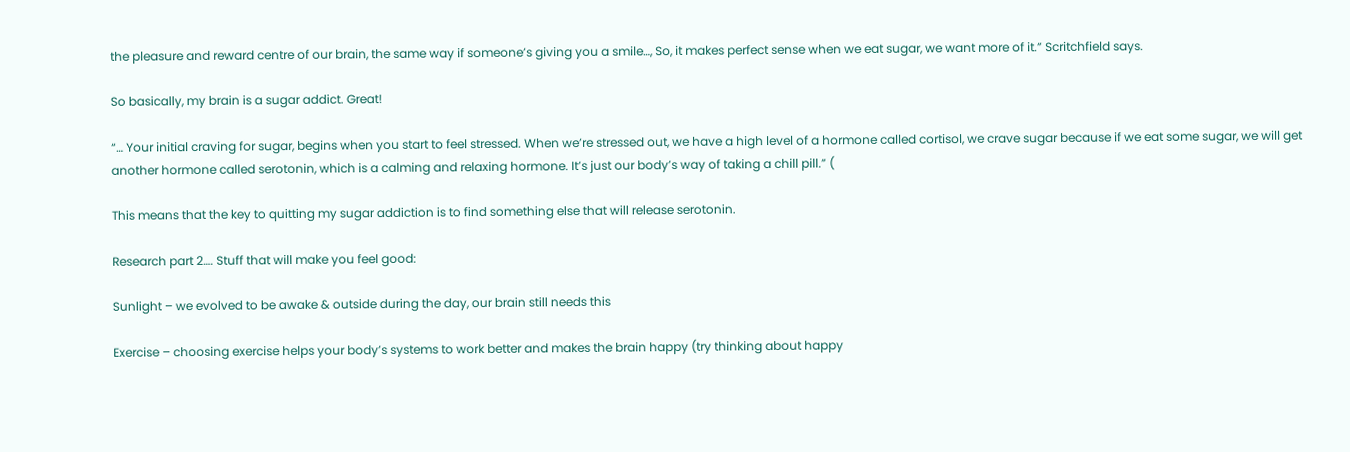the pleasure and reward centre of our brain, the same way if someone’s giving you a smile…, So, it makes perfect sense when we eat sugar, we want more of it.” Scritchfield says.

So basically, my brain is a sugar addict. Great!

“… Your initial craving for sugar, begins when you start to feel stressed. When we’re stressed out, we have a high level of a hormone called cortisol, we crave sugar because if we eat some sugar, we will get another hormone called serotonin, which is a calming and relaxing hormone. It’s just our body’s way of taking a chill pill.” (

This means that the key to quitting my sugar addiction is to find something else that will release serotonin.

Research part 2…. Stuff that will make you feel good:

Sunlight – we evolved to be awake & outside during the day, our brain still needs this

Exercise – choosing exercise helps your body’s systems to work better and makes the brain happy (try thinking about happy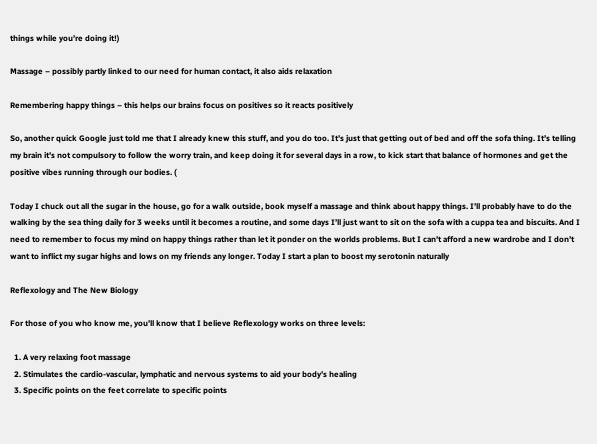things while you’re doing it!)

Massage – possibly partly linked to our need for human contact, it also aids relaxation

Remembering happy things – this helps our brains focus on positives so it reacts positively

So, another quick Google just told me that I already knew this stuff, and you do too. It’s just that getting out of bed and off the sofa thing. It’s telling my brain it’s not compulsory to follow the worry train, and keep doing it for several days in a row, to kick start that balance of hormones and get the positive vibes running through our bodies. (

Today I chuck out all the sugar in the house, go for a walk outside, book myself a massage and think about happy things. I’ll probably have to do the walking by the sea thing daily for 3 weeks until it becomes a routine, and some days I’ll just want to sit on the sofa with a cuppa tea and biscuits. And I need to remember to focus my mind on happy things rather than let it ponder on the worlds problems. But I can’t afford a new wardrobe and I don’t want to inflict my sugar highs and lows on my friends any longer. Today I start a plan to boost my serotonin naturally

Reflexology and The New Biology

For those of you who know me, you’ll know that I believe Reflexology works on three levels:

  1. A very relaxing foot massage
  2. Stimulates the cardio-vascular, lymphatic and nervous systems to aid your body’s healing
  3. Specific points on the feet correlate to specific points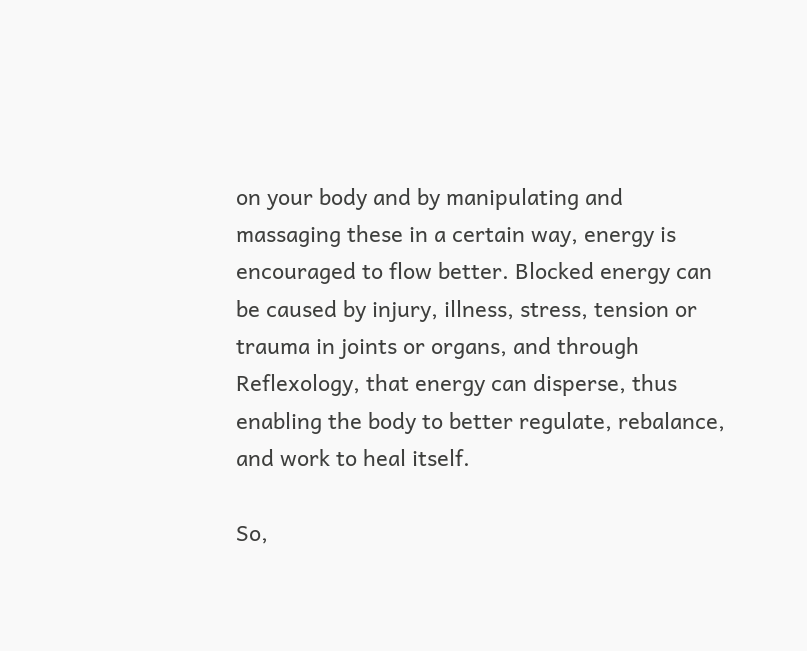on your body and by manipulating and massaging these in a certain way, energy is encouraged to flow better. Blocked energy can be caused by injury, illness, stress, tension or trauma in joints or organs, and through Reflexology, that energy can disperse, thus enabling the body to better regulate, rebalance, and work to heal itself.

So,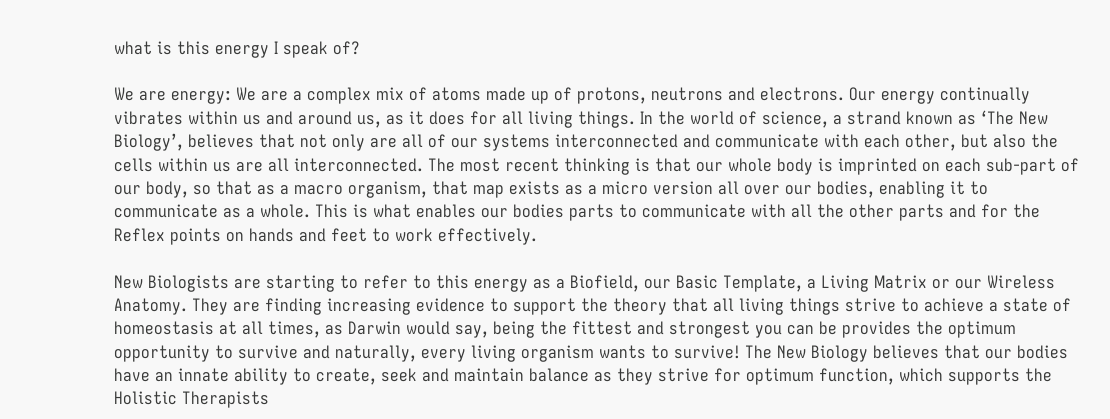what is this energy I speak of?

We are energy: We are a complex mix of atoms made up of protons, neutrons and electrons. Our energy continually vibrates within us and around us, as it does for all living things. In the world of science, a strand known as ‘The New Biology’, believes that not only are all of our systems interconnected and communicate with each other, but also the cells within us are all interconnected. The most recent thinking is that our whole body is imprinted on each sub-part of our body, so that as a macro organism, that map exists as a micro version all over our bodies, enabling it to communicate as a whole. This is what enables our bodies parts to communicate with all the other parts and for the Reflex points on hands and feet to work effectively.

New Biologists are starting to refer to this energy as a Biofield, our Basic Template, a Living Matrix or our Wireless Anatomy. They are finding increasing evidence to support the theory that all living things strive to achieve a state of homeostasis at all times, as Darwin would say, being the fittest and strongest you can be provides the optimum opportunity to survive and naturally, every living organism wants to survive! The New Biology believes that our bodies have an innate ability to create, seek and maintain balance as they strive for optimum function, which supports the Holistic Therapists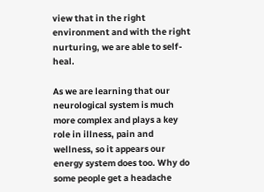view that in the right environment and with the right nurturing, we are able to self-heal.

As we are learning that our neurological system is much more complex and plays a key role in illness, pain and wellness, so it appears our energy system does too. Why do some people get a headache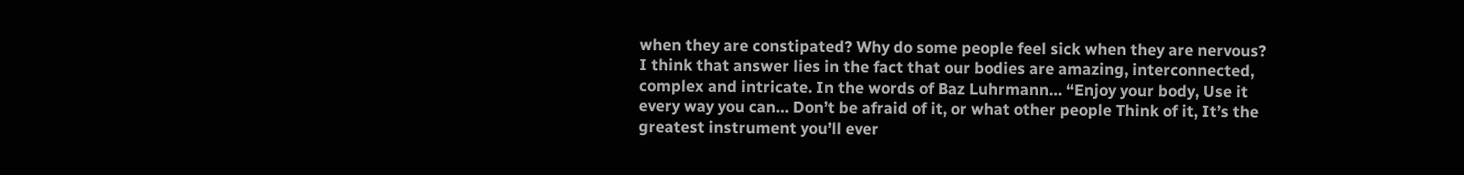when they are constipated? Why do some people feel sick when they are nervous? I think that answer lies in the fact that our bodies are amazing, interconnected, complex and intricate. In the words of Baz Luhrmann… “Enjoy your body, Use it every way you can… Don’t be afraid of it, or what other people Think of it, It’s the greatest instrument you’ll ever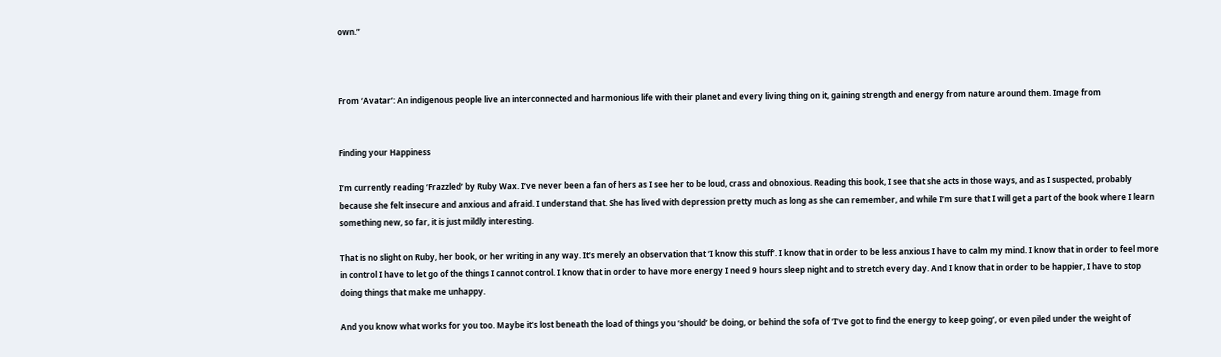own.”



From ‘Avatar’: An indigenous people live an interconnected and harmonious life with their planet and every living thing on it, gaining strength and energy from nature around them. Image from


Finding your Happiness

I’m currently reading ‘Frazzled’ by Ruby Wax. I’ve never been a fan of hers as I see her to be loud, crass and obnoxious. Reading this book, I see that she acts in those ways, and as I suspected, probably because she felt insecure and anxious and afraid. I understand that. She has lived with depression pretty much as long as she can remember, and while I’m sure that I will get a part of the book where I learn something new, so far, it is just mildly interesting.

That is no slight on Ruby, her book, or her writing in any way. It’s merely an observation that ‘I know this stuff’. I know that in order to be less anxious I have to calm my mind. I know that in order to feel more in control I have to let go of the things I cannot control. I know that in order to have more energy I need 9 hours sleep night and to stretch every day. And I know that in order to be happier, I have to stop doing things that make me unhappy.

And you know what works for you too. Maybe it’s lost beneath the load of things you ‘should’ be doing, or behind the sofa of ‘I’ve got to find the energy to keep going’, or even piled under the weight of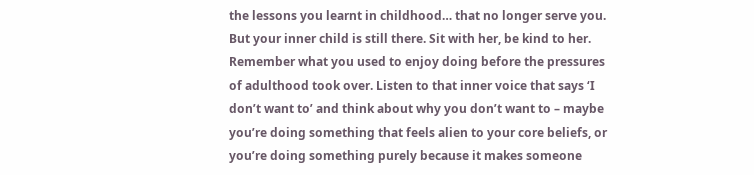the lessons you learnt in childhood… that no longer serve you. But your inner child is still there. Sit with her, be kind to her. Remember what you used to enjoy doing before the pressures of adulthood took over. Listen to that inner voice that says ‘I don’t want to’ and think about why you don’t want to – maybe you’re doing something that feels alien to your core beliefs, or you’re doing something purely because it makes someone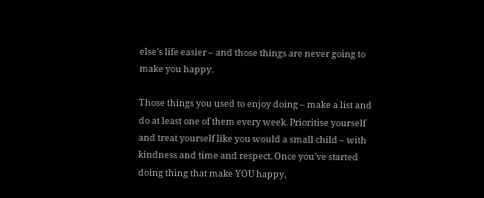else’s life easier – and those things are never going to make you happy.

Those things you used to enjoy doing – make a list and do at least one of them every week. Prioritise yourself and treat yourself like you would a small child – with kindness and time and respect. Once you’ve started doing thing that make YOU happy,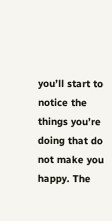you’ll start to notice the things you’re doing that do not make you happy. The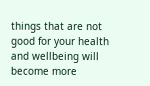things that are not good for your health and wellbeing will become more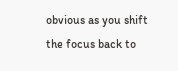obvious as you shift the focus back to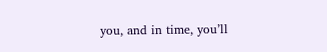you, and in time, you’ll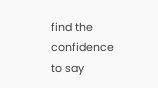find the confidence to say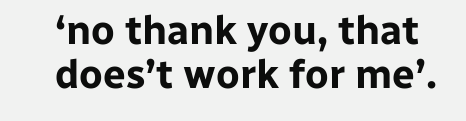‘no thank you, that does’t work for me’.